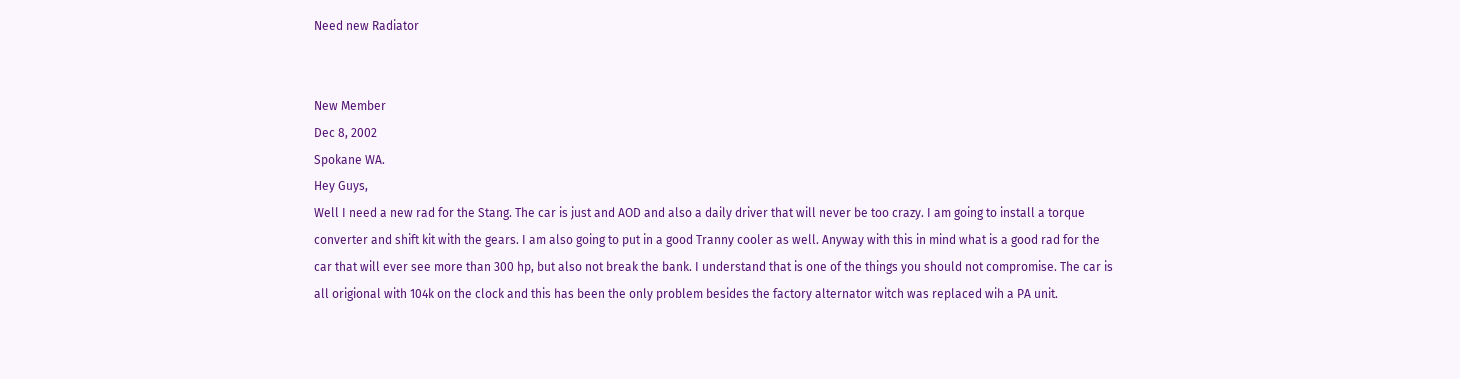Need new Radiator


New Member
Dec 8, 2002
Spokane WA.
Hey Guys,
Well I need a new rad for the Stang. The car is just and AOD and also a daily driver that will never be too crazy. I am going to install a torque converter and shift kit with the gears. I am also going to put in a good Tranny cooler as well. Anyway with this in mind what is a good rad for the car that will ever see more than 300 hp, but also not break the bank. I understand that is one of the things you should not compromise. The car is all origional with 104k on the clock and this has been the only problem besides the factory alternator witch was replaced wih a PA unit.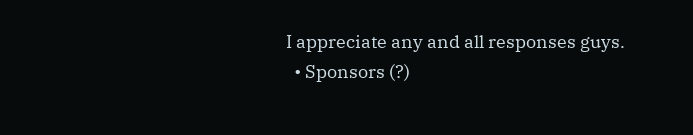I appreciate any and all responses guys.
  • Sponsors (?)